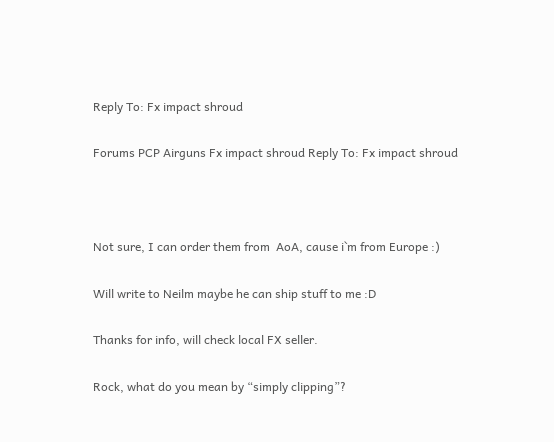Reply To: Fx impact shroud

Forums PCP Airguns Fx impact shroud Reply To: Fx impact shroud



Not sure, I can order them from  AoA, cause i`m from Europe :)

Will write to Neilm maybe he can ship stuff to me :D

Thanks for info, will check local FX seller.

Rock, what do you mean by “simply clipping”?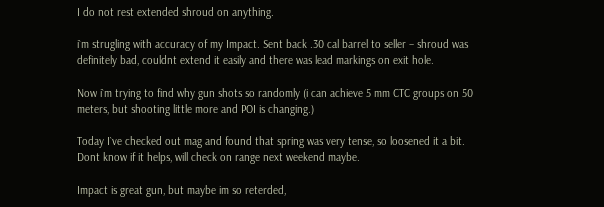I do not rest extended shroud on anything.

i`m strugling with accuracy of my Impact. Sent back .30 cal barrel to seller – shroud was definitely bad, couldnt extend it easily and there was lead markings on exit hole.

Now i`m trying to find why gun shots so randomly (i can achieve 5 mm CTC groups on 50 meters, but shooting little more and POI is changing.)

Today I`ve checked out mag and found that spring was very tense, so loosened it a bit. Dont know if it helps, will check on range next weekend maybe.

Impact is great gun, but maybe im so reterded,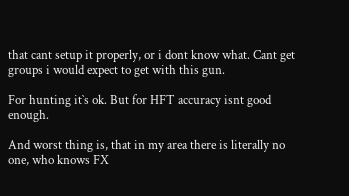that cant setup it properly, or i dont know what. Cant get groups i would expect to get with this gun.

For hunting it`s ok. But for HFT accuracy isnt good enough.

And worst thing is, that in my area there is literally no one, who knows FX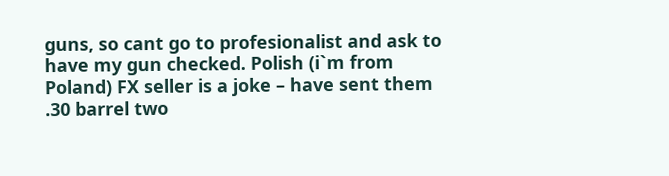guns, so cant go to profesionalist and ask to have my gun checked. Polish (i`m from Poland) FX seller is a joke – have sent them .30 barrel two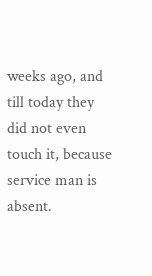weeks ago, and till today they did not even touch it, because service man is absent.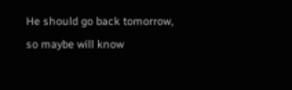He should go back tomorrow, so maybe will know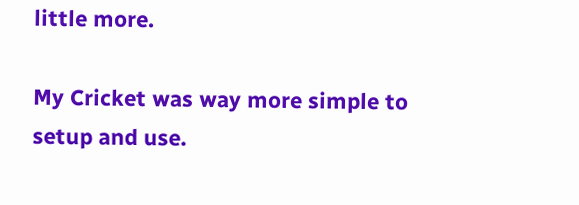little more.

My Cricket was way more simple to setup and use.